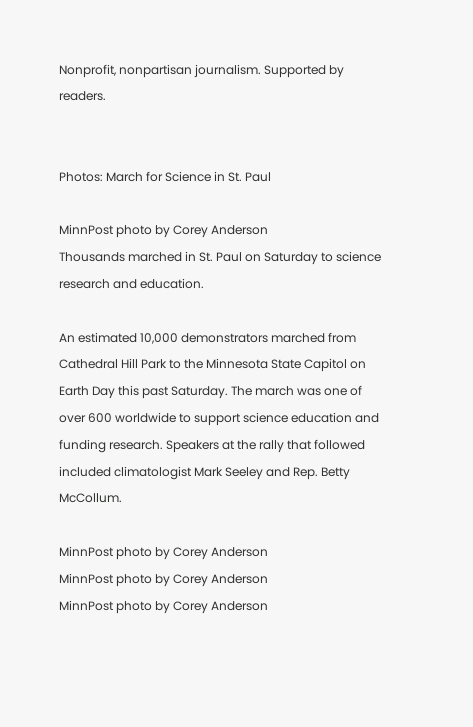Nonprofit, nonpartisan journalism. Supported by readers.


Photos: March for Science in St. Paul

MinnPost photo by Corey Anderson
Thousands marched in St. Paul on Saturday to science research and education.

An estimated 10,000 demonstrators marched from Cathedral Hill Park to the Minnesota State Capitol on Earth Day this past Saturday. The march was one of over 600 worldwide to support science education and funding research. Speakers at the rally that followed included climatologist Mark Seeley and Rep. Betty McCollum.

MinnPost photo by Corey Anderson
MinnPost photo by Corey Anderson
MinnPost photo by Corey Anderson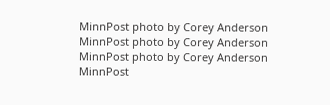MinnPost photo by Corey Anderson
MinnPost photo by Corey Anderson
MinnPost photo by Corey Anderson
MinnPost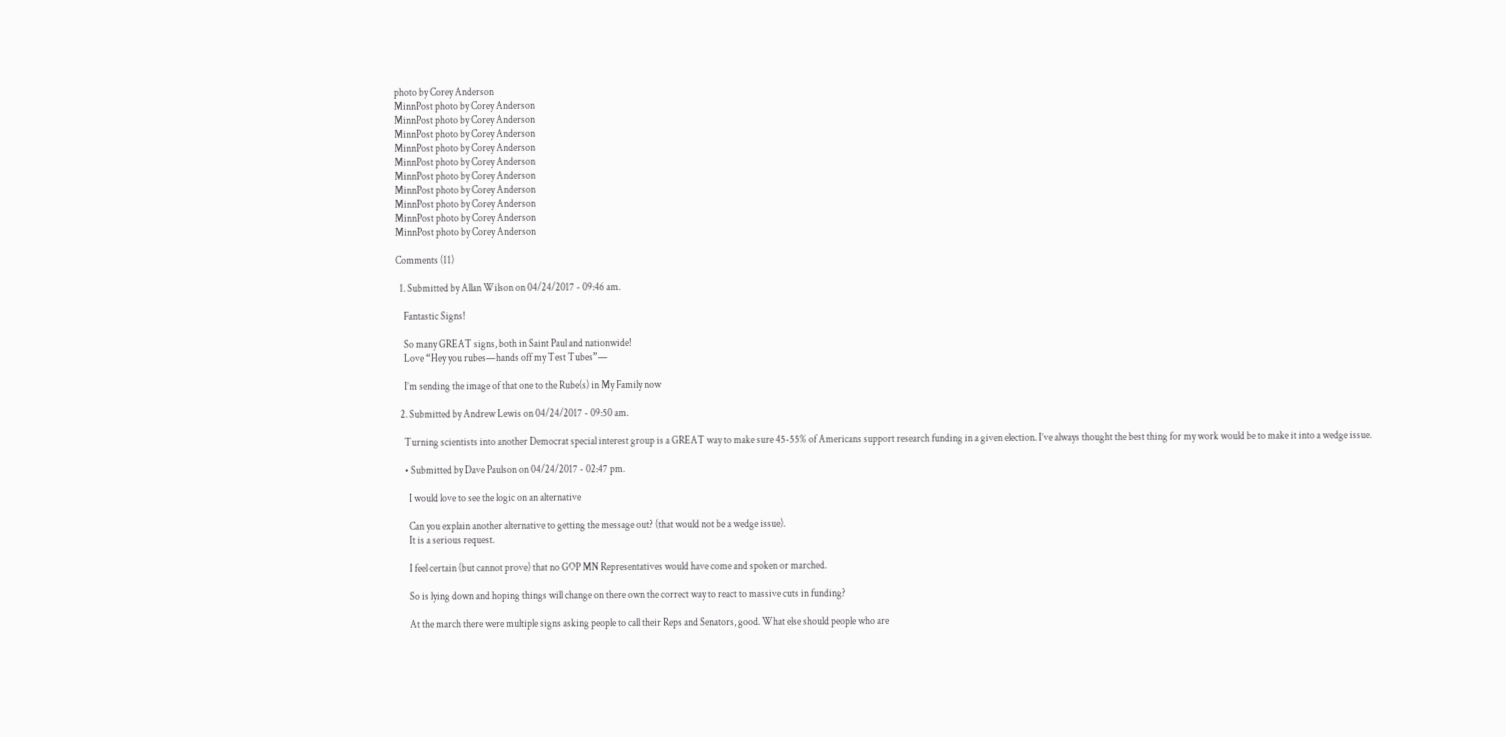photo by Corey Anderson
MinnPost photo by Corey Anderson
MinnPost photo by Corey Anderson
MinnPost photo by Corey Anderson
MinnPost photo by Corey Anderson
MinnPost photo by Corey Anderson
MinnPost photo by Corey Anderson
MinnPost photo by Corey Anderson
MinnPost photo by Corey Anderson
MinnPost photo by Corey Anderson
MinnPost photo by Corey Anderson

Comments (11)

  1. Submitted by Allan Wilson on 04/24/2017 - 09:46 am.

    Fantastic Signs!

    So many GREAT signs, both in Saint Paul and nationwide!
    Love “Hey you rubes—hands off my Test Tubes”—

    I’m sending the image of that one to the Rube(s) in My Family now

  2. Submitted by Andrew Lewis on 04/24/2017 - 09:50 am.

    Turning scientists into another Democrat special interest group is a GREAT way to make sure 45-55% of Americans support research funding in a given election. I’ve always thought the best thing for my work would be to make it into a wedge issue.

    • Submitted by Dave Paulson on 04/24/2017 - 02:47 pm.

      I would love to see the logic on an alternative

      Can you explain another alternative to getting the message out? (that would not be a wedge issue).
      It is a serious request.

      I feel certain (but cannot prove) that no GOP MN Representatives would have come and spoken or marched.

      So is lying down and hoping things will change on there own the correct way to react to massive cuts in funding?

      At the march there were multiple signs asking people to call their Reps and Senators, good. What else should people who are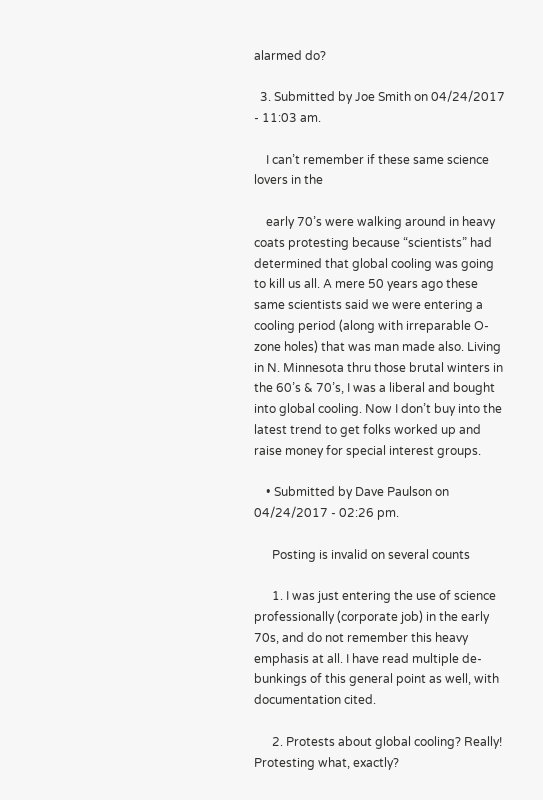alarmed do?

  3. Submitted by Joe Smith on 04/24/2017 - 11:03 am.

    I can’t remember if these same science lovers in the

    early 70’s were walking around in heavy coats protesting because “scientists” had determined that global cooling was going to kill us all. A mere 50 years ago these same scientists said we were entering a cooling period (along with irreparable O-zone holes) that was man made also. Living in N. Minnesota thru those brutal winters in the 60’s & 70’s, I was a liberal and bought into global cooling. Now I don’t buy into the latest trend to get folks worked up and raise money for special interest groups.

    • Submitted by Dave Paulson on 04/24/2017 - 02:26 pm.

      Posting is invalid on several counts

      1. I was just entering the use of science professionally (corporate job) in the early 70s, and do not remember this heavy emphasis at all. I have read multiple de-bunkings of this general point as well, with documentation cited.

      2. Protests about global cooling? Really! Protesting what, exactly?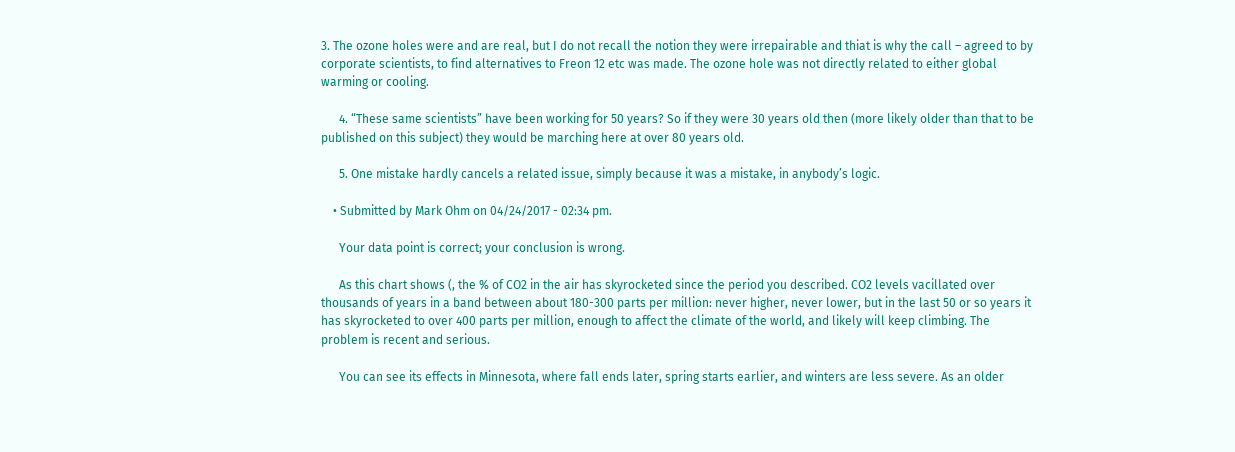3. The ozone holes were and are real, but I do not recall the notion they were irrepairable and thiat is why the call – agreed to by corporate scientists, to find alternatives to Freon 12 etc was made. The ozone hole was not directly related to either global warming or cooling.

      4. “These same scientists” have been working for 50 years? So if they were 30 years old then (more likely older than that to be published on this subject) they would be marching here at over 80 years old.

      5. One mistake hardly cancels a related issue, simply because it was a mistake, in anybody’s logic.

    • Submitted by Mark Ohm on 04/24/2017 - 02:34 pm.

      Your data point is correct; your conclusion is wrong.

      As this chart shows (, the % of CO2 in the air has skyrocketed since the period you described. CO2 levels vacillated over thousands of years in a band between about 180-300 parts per million: never higher, never lower, but in the last 50 or so years it has skyrocketed to over 400 parts per million, enough to affect the climate of the world, and likely will keep climbing. The problem is recent and serious.

      You can see its effects in Minnesota, where fall ends later, spring starts earlier, and winters are less severe. As an older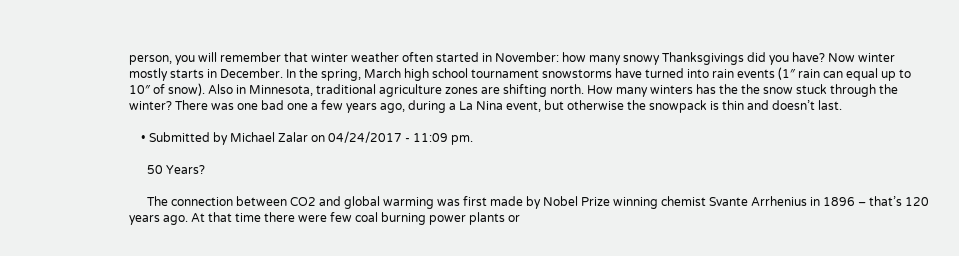person, you will remember that winter weather often started in November: how many snowy Thanksgivings did you have? Now winter mostly starts in December. In the spring, March high school tournament snowstorms have turned into rain events (1″ rain can equal up to 10″ of snow). Also in Minnesota, traditional agriculture zones are shifting north. How many winters has the the snow stuck through the winter? There was one bad one a few years ago, during a La Nina event, but otherwise the snowpack is thin and doesn’t last.

    • Submitted by Michael Zalar on 04/24/2017 - 11:09 pm.

      50 Years?

      The connection between CO2 and global warming was first made by Nobel Prize winning chemist Svante Arrhenius in 1896 – that’s 120 years ago. At that time there were few coal burning power plants or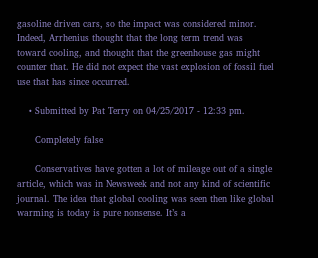gasoline driven cars, so the impact was considered minor. Indeed, Arrhenius thought that the long term trend was toward cooling, and thought that the greenhouse gas might counter that. He did not expect the vast explosion of fossil fuel use that has since occurred.

    • Submitted by Pat Terry on 04/25/2017 - 12:33 pm.

      Completely false

      Conservatives have gotten a lot of mileage out of a single article, which was in Newsweek and not any kind of scientific journal. The idea that global cooling was seen then like global warming is today is pure nonsense. It’s a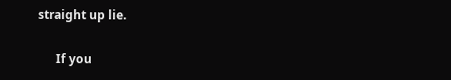straight up lie.

      If you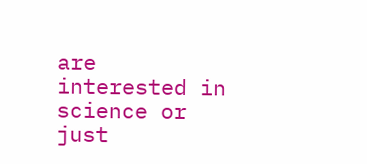are interested in science or just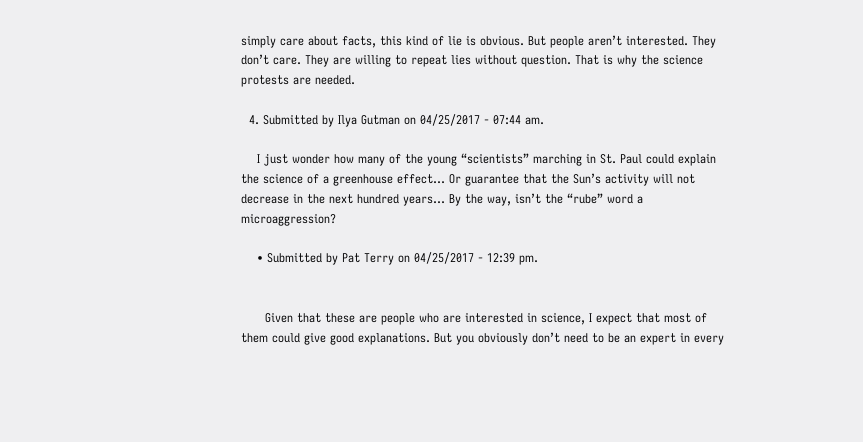simply care about facts, this kind of lie is obvious. But people aren’t interested. They don’t care. They are willing to repeat lies without question. That is why the science protests are needed.

  4. Submitted by Ilya Gutman on 04/25/2017 - 07:44 am.

    I just wonder how many of the young “scientists” marching in St. Paul could explain the science of a greenhouse effect… Or guarantee that the Sun’s activity will not decrease in the next hundred years… By the way, isn’t the “rube” word a microaggression?

    • Submitted by Pat Terry on 04/25/2017 - 12:39 pm.


      Given that these are people who are interested in science, I expect that most of them could give good explanations. But you obviously don’t need to be an expert in every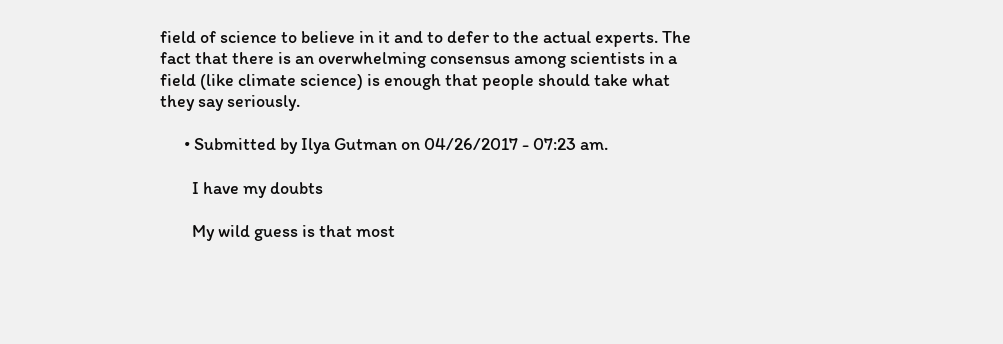field of science to believe in it and to defer to the actual experts. The fact that there is an overwhelming consensus among scientists in a field (like climate science) is enough that people should take what they say seriously.

      • Submitted by Ilya Gutman on 04/26/2017 - 07:23 am.

        I have my doubts

        My wild guess is that most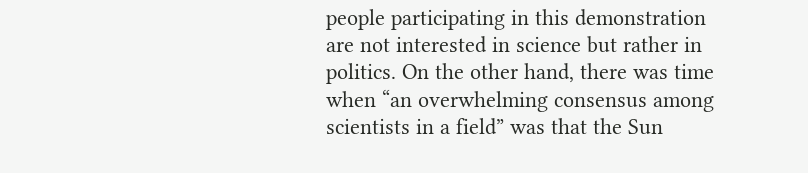people participating in this demonstration are not interested in science but rather in politics. On the other hand, there was time when “an overwhelming consensus among scientists in a field” was that the Sun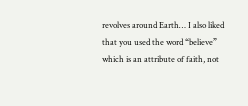revolves around Earth… I also liked that you used the word “believe” which is an attribute of faith, not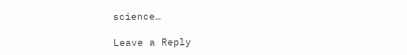science…

Leave a Reply